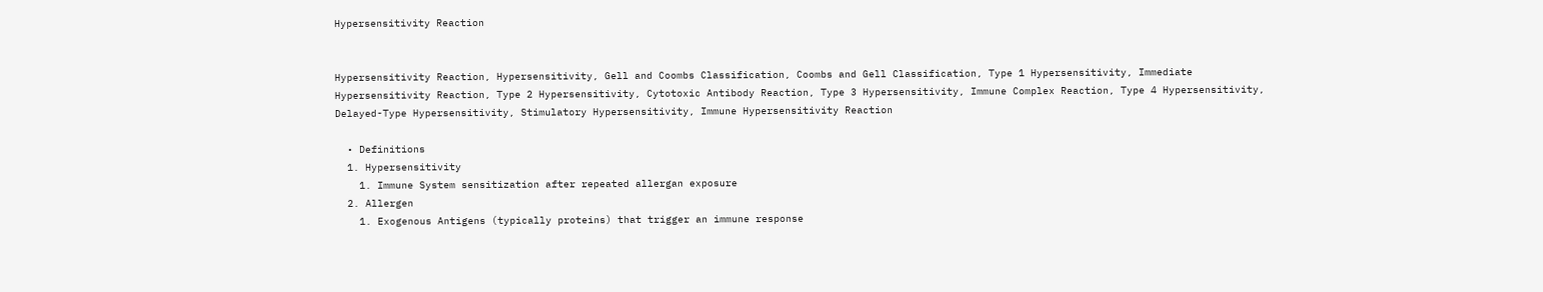Hypersensitivity Reaction


Hypersensitivity Reaction, Hypersensitivity, Gell and Coombs Classification, Coombs and Gell Classification, Type 1 Hypersensitivity, Immediate Hypersensitivity Reaction, Type 2 Hypersensitivity, Cytotoxic Antibody Reaction, Type 3 Hypersensitivity, Immune Complex Reaction, Type 4 Hypersensitivity, Delayed-Type Hypersensitivity, Stimulatory Hypersensitivity, Immune Hypersensitivity Reaction

  • Definitions
  1. Hypersensitivity
    1. Immune System sensitization after repeated allergan exposure
  2. Allergen
    1. Exogenous Antigens (typically proteins) that trigger an immune response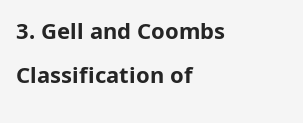3. Gell and Coombs Classification of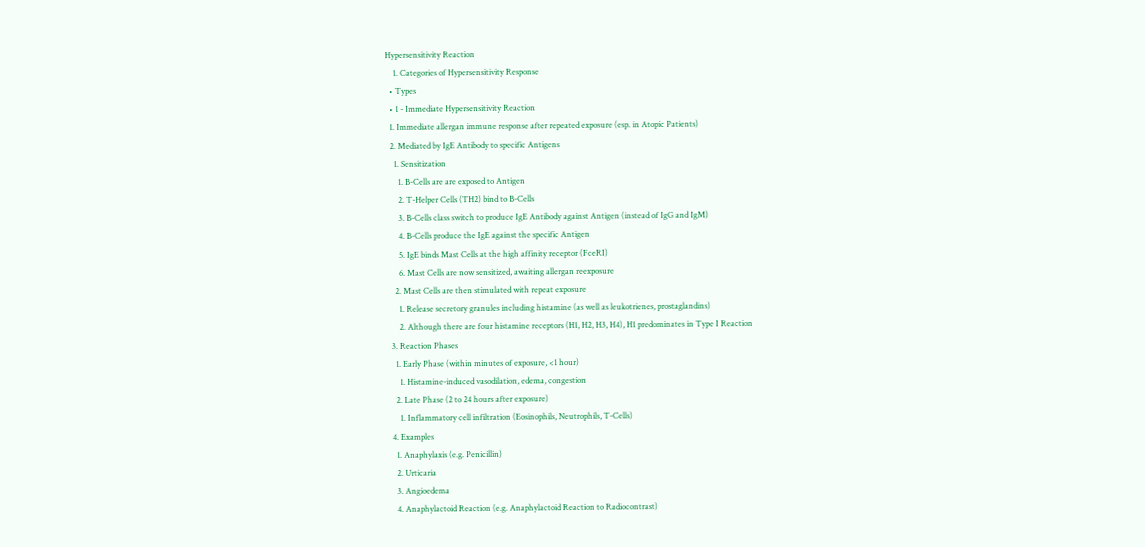Hypersensitivity Reaction
    1. Categories of Hypersensitivity Response
  • Types
  • 1 - Immediate Hypersensitivity Reaction
  1. Immediate allergan immune response after repeated exposure (esp. in Atopic Patients)
  2. Mediated by IgE Antibody to specific Antigens
    1. Sensitization
      1. B-Cells are are exposed to Antigen
      2. T-Helper Cells (TH2) bind to B-Cells
      3. B-Cells class switch to produce IgE Antibody against Antigen (instead of IgG and IgM)
      4. B-Cells produce the IgE against the specific Antigen
      5. IgE binds Mast Cells at the high affinity receptor (FceRI)
      6. Mast Cells are now sensitized, awaiting allergan reexposure
    2. Mast Cells are then stimulated with repeat exposure
      1. Release secretory granules including histamine (as well as leukotrienes, prostaglandins)
      2. Although there are four histamine receptors (H1, H2, H3, H4), H1 predominates in Type I Reaction
  3. Reaction Phases
    1. Early Phase (within minutes of exposure, <1 hour)
      1. Histamine-induced vasodilation, edema, congestion
    2. Late Phase (2 to 24 hours after exposure)
      1. Inflammatory cell infiltration (Eosinophils, Neutrophils, T-Cells)
  4. Examples
    1. Anaphylaxis (e.g. Penicillin)
    2. Urticaria
    3. Angioedema
    4. Anaphylactoid Reaction (e.g. Anaphylactoid Reaction to Radiocontrast)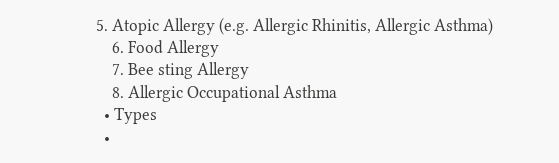5. Atopic Allergy (e.g. Allergic Rhinitis, Allergic Asthma)
    6. Food Allergy
    7. Bee sting Allergy
    8. Allergic Occupational Asthma
  • Types
  •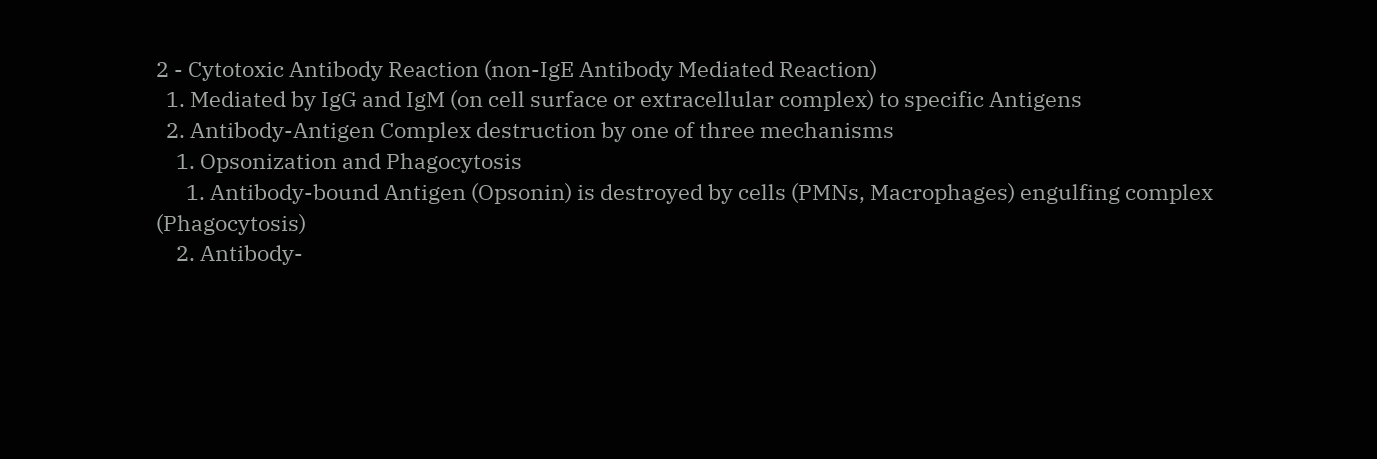2 - Cytotoxic Antibody Reaction (non-IgE Antibody Mediated Reaction)
  1. Mediated by IgG and IgM (on cell surface or extracellular complex) to specific Antigens
  2. Antibody-Antigen Complex destruction by one of three mechanisms
    1. Opsonization and Phagocytosis
      1. Antibody-bound Antigen (Opsonin) is destroyed by cells (PMNs, Macrophages) engulfing complex (Phagocytosis)
    2. Antibody-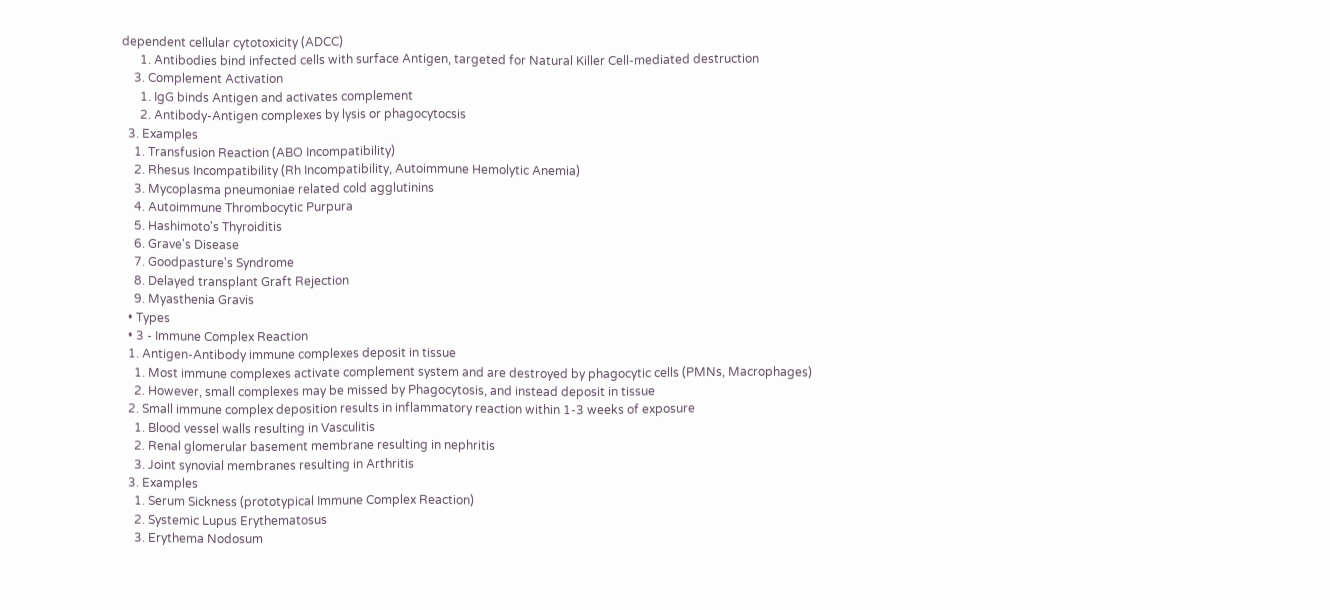dependent cellular cytotoxicity (ADCC)
      1. Antibodies bind infected cells with surface Antigen, targeted for Natural Killer Cell-mediated destruction
    3. Complement Activation
      1. IgG binds Antigen and activates complement
      2. Antibody-Antigen complexes by lysis or phagocytocsis
  3. Examples
    1. Transfusion Reaction (ABO Incompatibility)
    2. Rhesus Incompatibility (Rh Incompatibility, Autoimmune Hemolytic Anemia)
    3. Mycoplasma pneumoniae related cold agglutinins
    4. Autoimmune Thrombocytic Purpura
    5. Hashimoto's Thyroiditis
    6. Grave's Disease
    7. Goodpasture's Syndrome
    8. Delayed transplant Graft Rejection
    9. Myasthenia Gravis
  • Types
  • 3 - Immune Complex Reaction
  1. Antigen-Antibody immune complexes deposit in tissue
    1. Most immune complexes activate complement system and are destroyed by phagocytic cells (PMNs, Macrophages)
    2. However, small complexes may be missed by Phagocytosis, and instead deposit in tissue
  2. Small immune complex deposition results in inflammatory reaction within 1-3 weeks of exposure
    1. Blood vessel walls resulting in Vasculitis
    2. Renal glomerular basement membrane resulting in nephritis
    3. Joint synovial membranes resulting in Arthritis
  3. Examples
    1. Serum Sickness (prototypical Immune Complex Reaction)
    2. Systemic Lupus Erythematosus
    3. Erythema Nodosum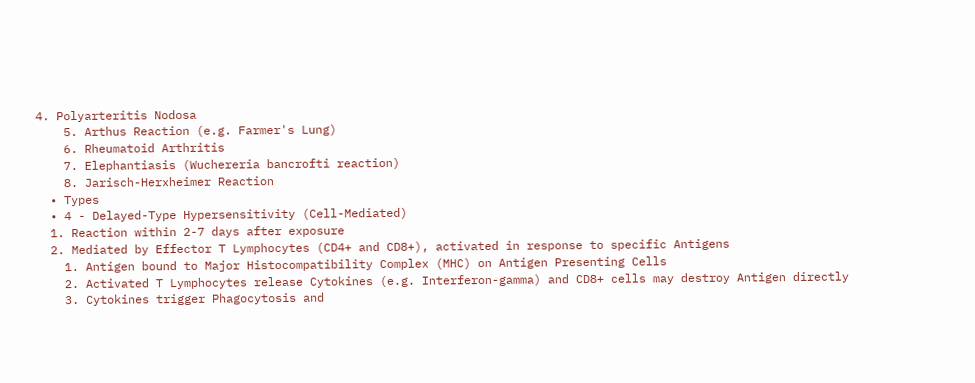4. Polyarteritis Nodosa
    5. Arthus Reaction (e.g. Farmer's Lung)
    6. Rheumatoid Arthritis
    7. Elephantiasis (Wuchereria bancrofti reaction)
    8. Jarisch-Herxheimer Reaction
  • Types
  • 4 - Delayed-Type Hypersensitivity (Cell-Mediated)
  1. Reaction within 2-7 days after exposure
  2. Mediated by Effector T Lymphocytes (CD4+ and CD8+), activated in response to specific Antigens
    1. Antigen bound to Major Histocompatibility Complex (MHC) on Antigen Presenting Cells
    2. Activated T Lymphocytes release Cytokines (e.g. Interferon-gamma) and CD8+ cells may destroy Antigen directly
    3. Cytokines trigger Phagocytosis and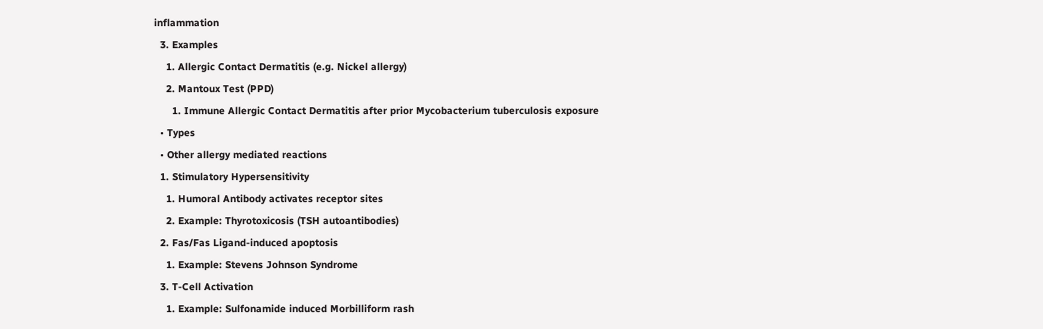inflammation
  3. Examples
    1. Allergic Contact Dermatitis (e.g. Nickel allergy)
    2. Mantoux Test (PPD)
      1. Immune Allergic Contact Dermatitis after prior Mycobacterium tuberculosis exposure
  • Types
  • Other allergy mediated reactions
  1. Stimulatory Hypersensitivity
    1. Humoral Antibody activates receptor sites
    2. Example: Thyrotoxicosis (TSH autoantibodies)
  2. Fas/Fas Ligand-induced apoptosis
    1. Example: Stevens Johnson Syndrome
  3. T-Cell Activation
    1. Example: Sulfonamide induced Morbilliform rash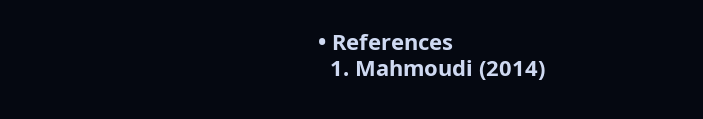• References
  1. Mahmoudi (2014)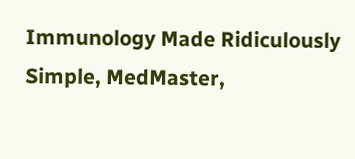Immunology Made Ridiculously Simple, MedMaster,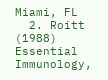Miami, FL
  2. Roitt (1988) Essential Immunology,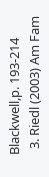Blackwell,p. 193-214
  3. Riedl (2003) Am Fam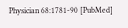Physician 68:1781-90 [PubMed]